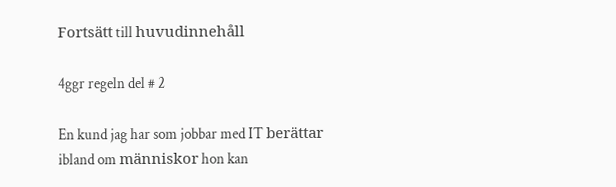Fortsätt till huvudinnehåll

4ggr regeln del # 2

En kund jag har som jobbar med IT berättar ibland om människor hon kan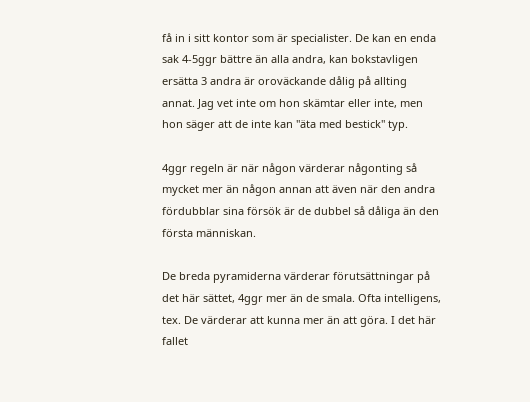få in i sitt kontor som är specialister. De kan en enda sak 4-5ggr bättre än alla andra, kan bokstavligen ersätta 3 andra är oroväckande dålig på allting annat. Jag vet inte om hon skämtar eller inte, men hon säger att de inte kan "äta med bestick" typ.

4ggr regeln är när någon värderar någonting så mycket mer än någon annan att även när den andra fördubblar sina försök är de dubbel så dåliga än den första människan.

De breda pyramiderna värderar förutsättningar på det här sättet, 4ggr mer än de smala. Ofta intelligens, tex. De värderar att kunna mer än att göra. I det här fallet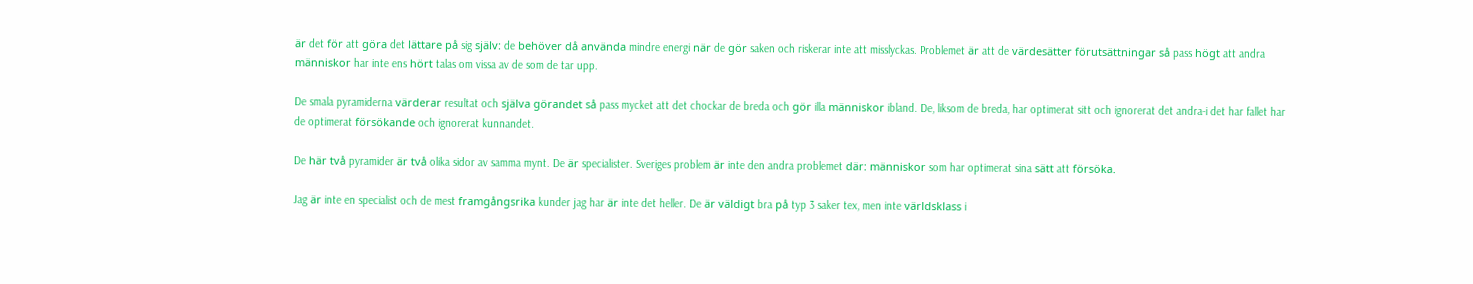är det för att göra det lättare på sig själv: de behöver då använda mindre energi när de gör saken och riskerar inte att misslyckas. Problemet är att de värdesätter förutsättningar så pass högt att andra människor har inte ens hört talas om vissa av de som de tar upp.

De smala pyramiderna värderar resultat och själva görandet så pass mycket att det chockar de breda och gör illa människor ibland. De, liksom de breda, har optimerat sitt och ignorerat det andra-i det har fallet har de optimerat försökande och ignorerat kunnandet.

De här två pyramider är två olika sidor av samma mynt. De är specialister. Sveriges problem är inte den andra problemet där: människor som har optimerat sina sätt att försöka.

Jag är inte en specialist och de mest framgångsrika kunder jag har är inte det heller. De är väldigt bra på typ 3 saker tex, men inte världsklass i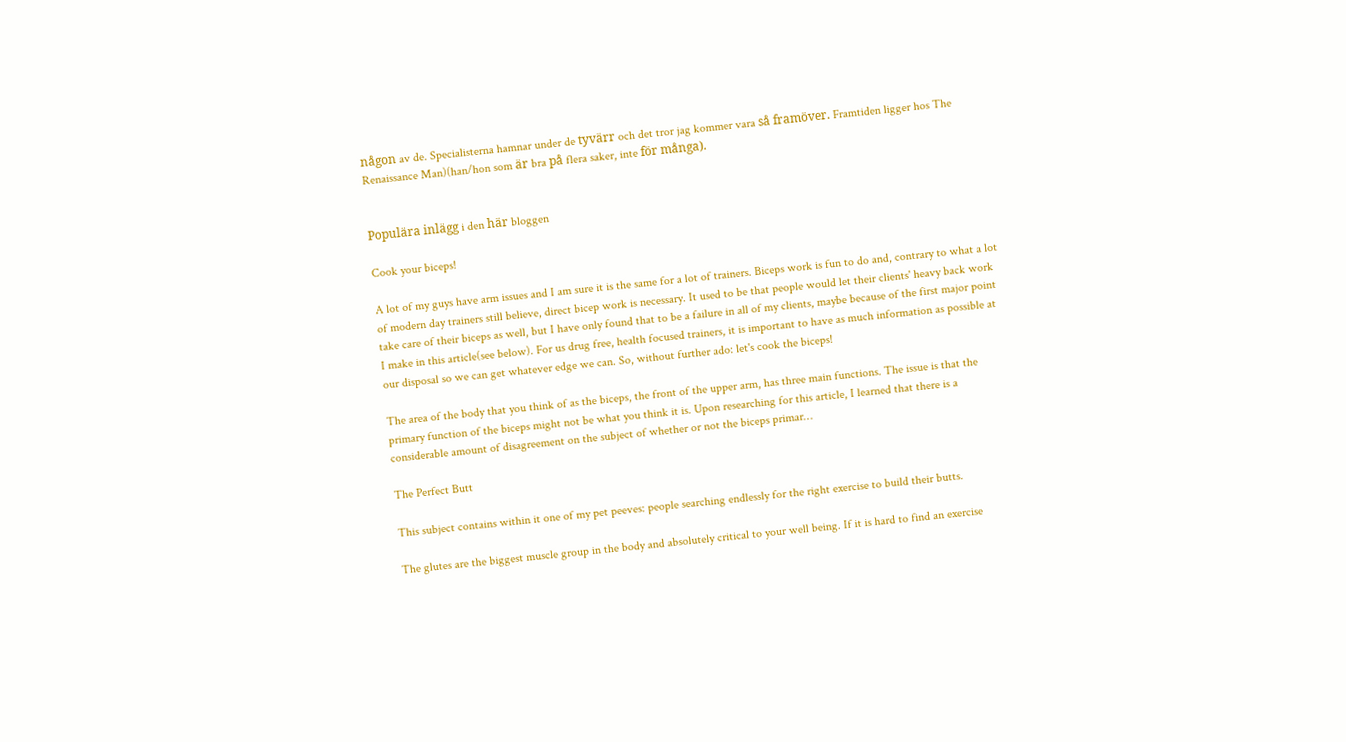någon av de. Specialisterna hamnar under de tyvärr och det tror jag kommer vara så framöver. Framtiden ligger hos The Renaissance Man)(han/hon som är bra på flera saker, inte för många).


Populära inlägg i den här bloggen

Cook your biceps!

A lot of my guys have arm issues and I am sure it is the same for a lot of trainers. Biceps work is fun to do and, contrary to what a lot of modern day trainers still believe, direct bicep work is necessary. It used to be that people would let their clients' heavy back work take care of their biceps as well, but I have only found that to be a failure in all of my clients, maybe because of the first major point I make in this article(see below). For us drug free, health focused trainers, it is important to have as much information as possible at our disposal so we can get whatever edge we can. So, without further ado: let's cook the biceps!

The area of the body that you think of as the biceps, the front of the upper arm, has three main functions. The issue is that the primary function of the biceps might not be what you think it is. Upon researching for this article, I learned that there is a considerable amount of disagreement on the subject of whether or not the biceps primar…

The Perfect Butt

This subject contains within it one of my pet peeves: people searching endlessly for the right exercise to build their butts.

The glutes are the biggest muscle group in the body and absolutely critical to your well being. If it is hard to find an exercise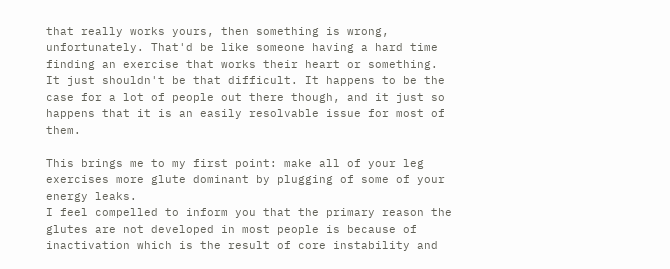that really works yours, then something is wrong, unfortunately. That'd be like someone having a hard time finding an exercise that works their heart or something. It just shouldn't be that difficult. It happens to be the case for a lot of people out there though, and it just so happens that it is an easily resolvable issue for most of them.

This brings me to my first point: make all of your leg exercises more glute dominant by plugging of some of your energy leaks.
I feel compelled to inform you that the primary reason the glutes are not developed in most people is because of inactivation which is the result of core instability and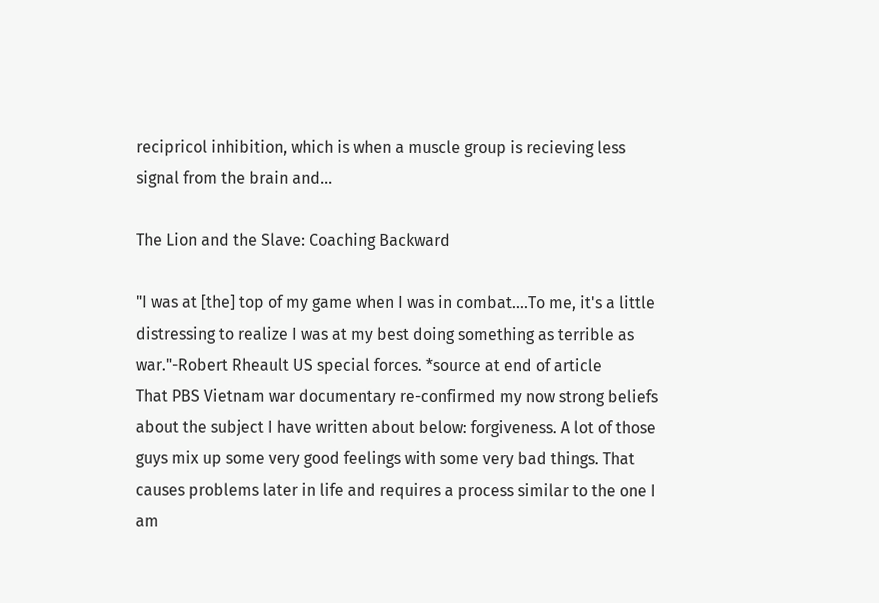recipricol inhibition, which is when a muscle group is recieving less signal from the brain and…

The Lion and the Slave: Coaching Backward

"I was at [the] top of my game when I was in combat....To me, it's a little distressing to realize I was at my best doing something as terrible as war."-Robert Rheault US special forces. *source at end of article
That PBS Vietnam war documentary re-confirmed my now strong beliefs about the subject I have written about below: forgiveness. A lot of those guys mix up some very good feelings with some very bad things. That causes problems later in life and requires a process similar to the one I am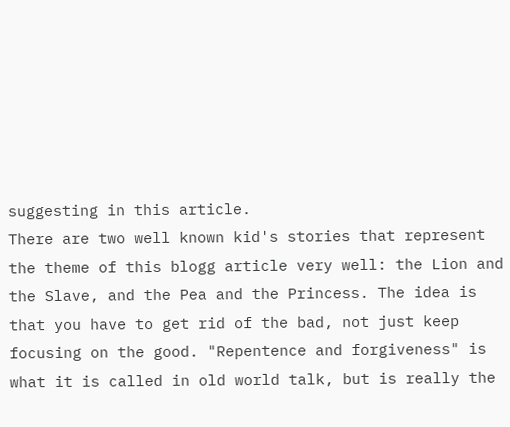suggesting in this article.
There are two well known kid's stories that represent the theme of this blogg article very well: the Lion and the Slave, and the Pea and the Princess. The idea is that you have to get rid of the bad, not just keep focusing on the good. "Repentence and forgiveness" is what it is called in old world talk, but is really the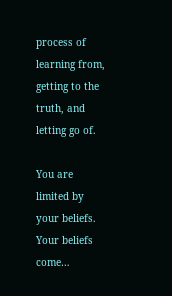process of learning from, getting to the truth, and letting go of.

You are limited by your beliefs. Your beliefs come…